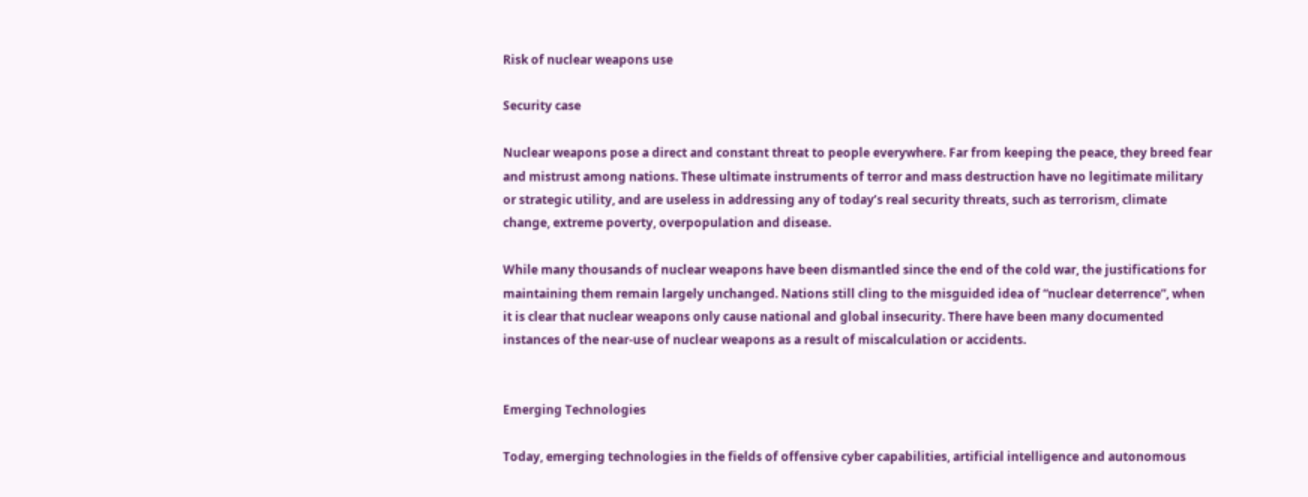Risk of nuclear weapons use

Security case

Nuclear weapons pose a direct and constant threat to people everywhere. Far from keeping the peace, they breed fear and mistrust among nations. These ultimate instruments of terror and mass destruction have no legitimate military or strategic utility, and are useless in addressing any of today’s real security threats, such as terrorism, climate change, extreme poverty, overpopulation and disease.

While many thousands of nuclear weapons have been dismantled since the end of the cold war, the justifications for maintaining them remain largely unchanged. Nations still cling to the misguided idea of “nuclear deterrence”, when it is clear that nuclear weapons only cause national and global insecurity. There have been many documented instances of the near-use of nuclear weapons as a result of miscalculation or accidents.


Emerging Technologies

Today, emerging technologies in the fields of offensive cyber capabilities, artificial intelligence and autonomous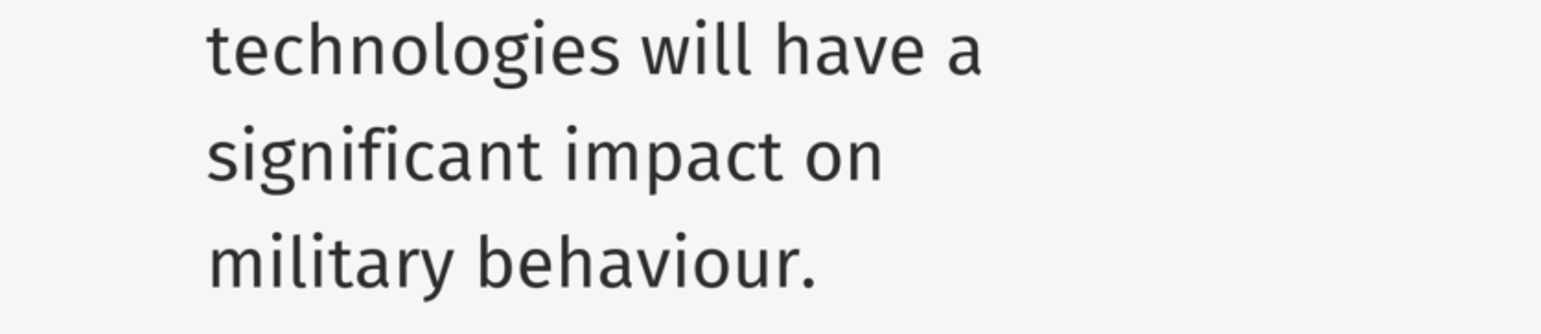technologies will have a significant impact on military behaviour.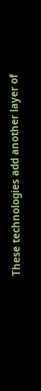These technologies add another layer of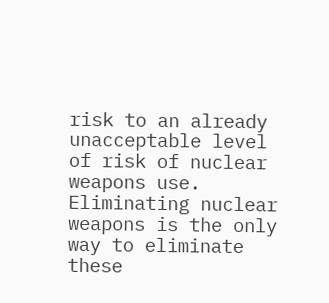risk to an already unacceptable level of risk of nuclear weapons use. Eliminating nuclear weapons is the only way to eliminate these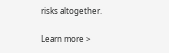risks altogether.

Learn more >